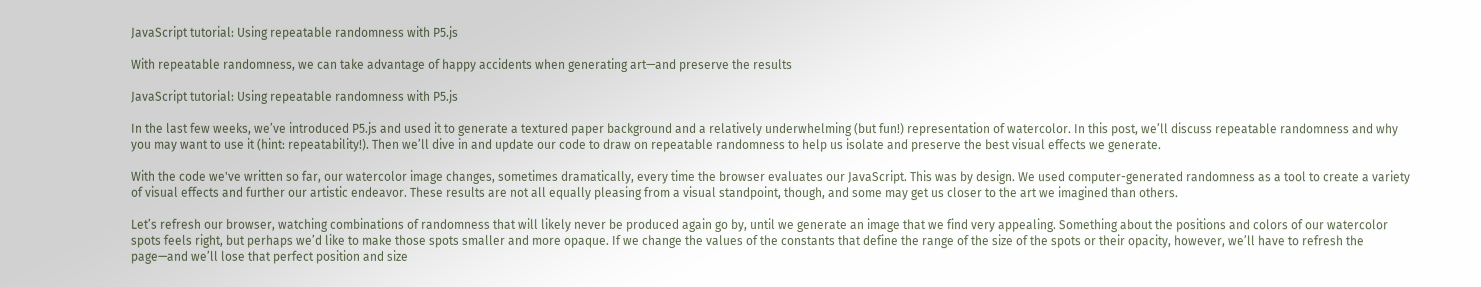JavaScript tutorial: Using repeatable randomness with P5.js

With repeatable randomness, we can take advantage of happy accidents when generating art—and preserve the results

JavaScript tutorial: Using repeatable randomness with P5.js

In the last few weeks, we’ve introduced P5.js and used it to generate a textured paper background and a relatively underwhelming (but fun!) representation of watercolor. In this post, we’ll discuss repeatable randomness and why you may want to use it (hint: repeatability!). Then we’ll dive in and update our code to draw on repeatable randomness to help us isolate and preserve the best visual effects we generate.

With the code we've written so far, our watercolor image changes, sometimes dramatically, every time the browser evaluates our JavaScript. This was by design. We used computer-generated randomness as a tool to create a variety of visual effects and further our artistic endeavor. These results are not all equally pleasing from a visual standpoint, though, and some may get us closer to the art we imagined than others.

Let’s refresh our browser, watching combinations of randomness that will likely never be produced again go by, until we generate an image that we find very appealing. Something about the positions and colors of our watercolor spots feels right, but perhaps we’d like to make those spots smaller and more opaque. If we change the values of the constants that define the range of the size of the spots or their opacity, however, we’ll have to refresh the page—and we’ll lose that perfect position and size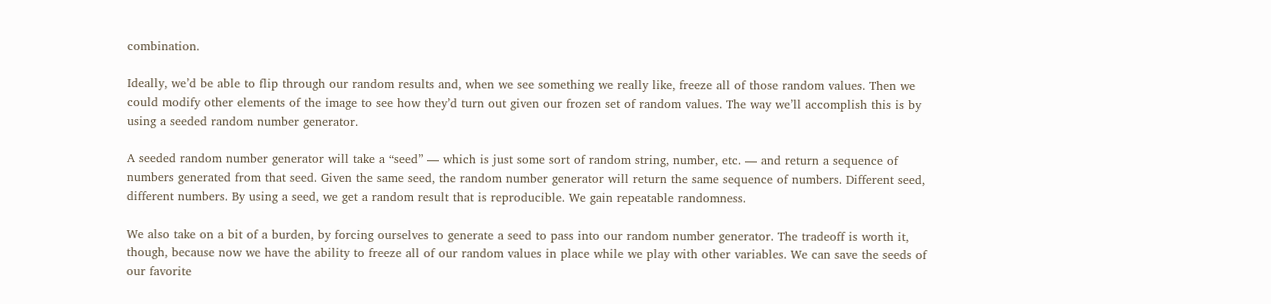combination.

Ideally, we’d be able to flip through our random results and, when we see something we really like, freeze all of those random values. Then we could modify other elements of the image to see how they’d turn out given our frozen set of random values. The way we’ll accomplish this is by using a seeded random number generator.

A seeded random number generator will take a “seed” — which is just some sort of random string, number, etc. — and return a sequence of numbers generated from that seed. Given the same seed, the random number generator will return the same sequence of numbers. Different seed, different numbers. By using a seed, we get a random result that is reproducible. We gain repeatable randomness.

We also take on a bit of a burden, by forcing ourselves to generate a seed to pass into our random number generator. The tradeoff is worth it, though, because now we have the ability to freeze all of our random values in place while we play with other variables. We can save the seeds of our favorite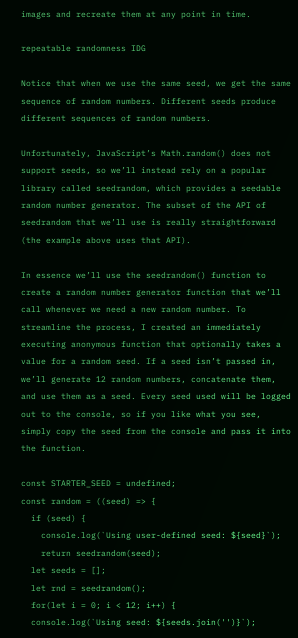images and recreate them at any point in time.

repeatable randomness IDG

Notice that when we use the same seed, we get the same sequence of random numbers. Different seeds produce different sequences of random numbers.

Unfortunately, JavaScript’s Math.random() does not support seeds, so we’ll instead rely on a popular library called seedrandom, which provides a seedable random number generator. The subset of the API of seedrandom that we’ll use is really straightforward (the example above uses that API).

In essence we’ll use the seedrandom() function to create a random number generator function that we’ll call whenever we need a new random number. To streamline the process, I created an immediately executing anonymous function that optionally takes a value for a random seed. If a seed isn’t passed in, we’ll generate 12 random numbers, concatenate them, and use them as a seed. Every seed used will be logged out to the console, so if you like what you see, simply copy the seed from the console and pass it into the function.

const STARTER_SEED = undefined;
const random = ((seed) => {
  if (seed) {
    console.log(`Using user-defined seed: ${seed}`);
    return seedrandom(seed);
  let seeds = [];
  let rnd = seedrandom();
  for(let i = 0; i < 12; i++) {
  console.log(`Using seed: ${seeds.join('')}`);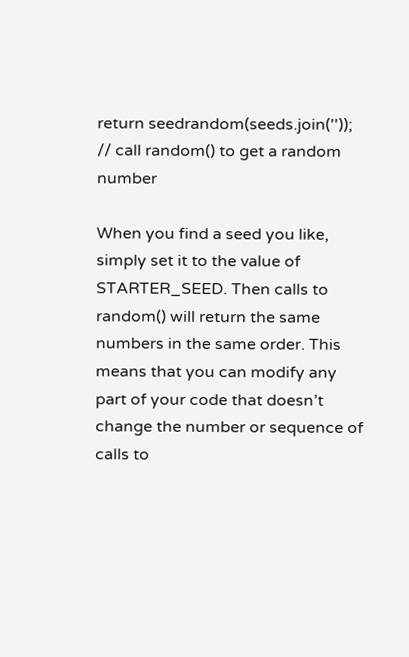return seedrandom(seeds.join(''));
// call random() to get a random number

When you find a seed you like, simply set it to the value of STARTER_SEED. Then calls to random() will return the same numbers in the same order. This means that you can modify any part of your code that doesn’t change the number or sequence of calls to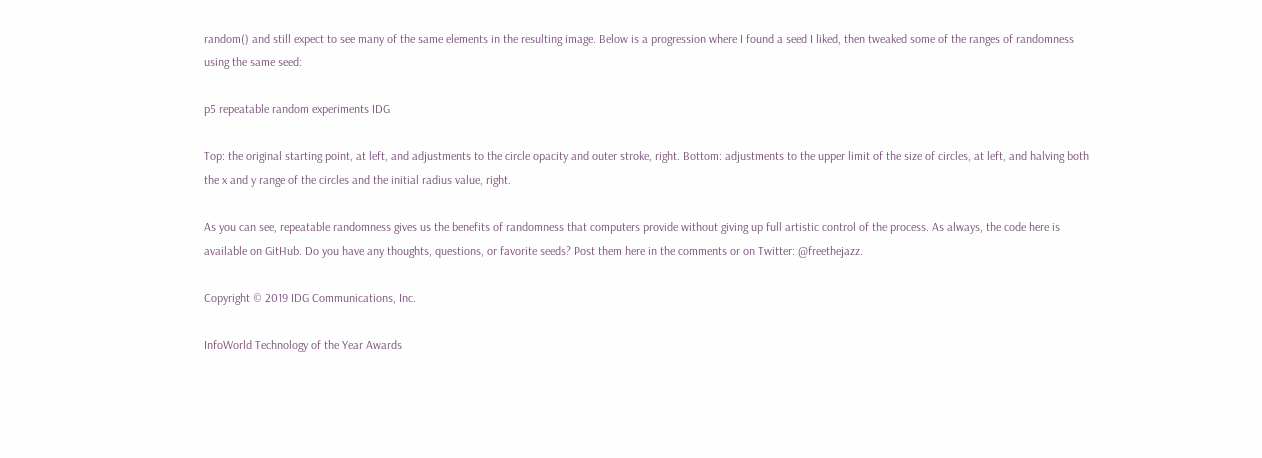random() and still expect to see many of the same elements in the resulting image. Below is a progression where I found a seed I liked, then tweaked some of the ranges of randomness using the same seed:

p5 repeatable random experiments IDG

Top: the original starting point, at left, and adjustments to the circle opacity and outer stroke, right. Bottom: adjustments to the upper limit of the size of circles, at left, and halving both the x and y range of the circles and the initial radius value, right.

As you can see, repeatable randomness gives us the benefits of randomness that computers provide without giving up full artistic control of the process. As always, the code here is available on GitHub. Do you have any thoughts, questions, or favorite seeds? Post them here in the comments or on Twitter: @freethejazz.

Copyright © 2019 IDG Communications, Inc.

InfoWorld Technology of the Year Awards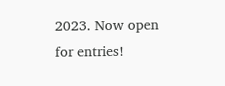2023. Now open for entries!